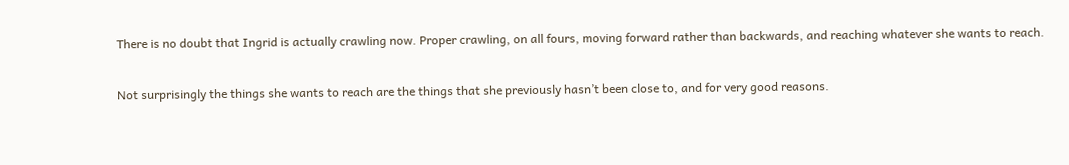There is no doubt that Ingrid is actually crawling now. Proper crawling, on all fours, moving forward rather than backwards, and reaching whatever she wants to reach.

Not surprisingly the things she wants to reach are the things that she previously hasn’t been close to, and for very good reasons.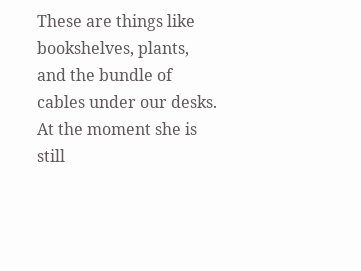These are things like bookshelves, plants, and the bundle of cables under our desks. At the moment she is still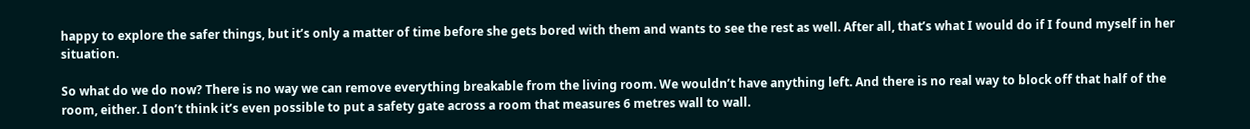happy to explore the safer things, but it’s only a matter of time before she gets bored with them and wants to see the rest as well. After all, that’s what I would do if I found myself in her situation.

So what do we do now? There is no way we can remove everything breakable from the living room. We wouldn’t have anything left. And there is no real way to block off that half of the room, either. I don’t think it’s even possible to put a safety gate across a room that measures 6 metres wall to wall.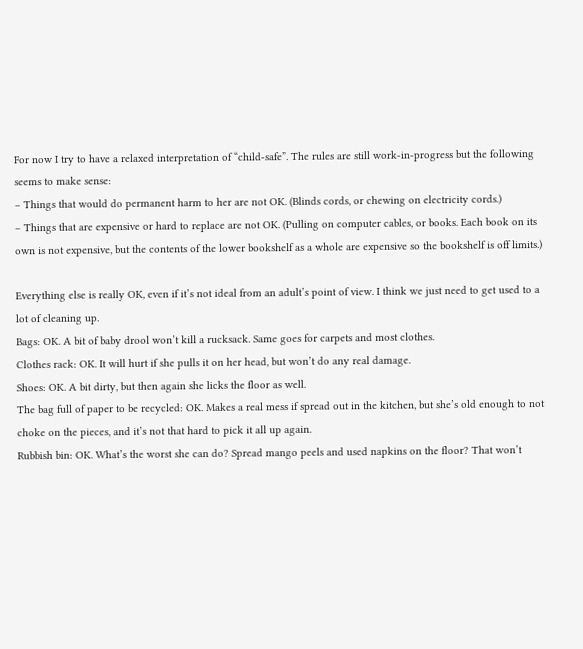For now I try to have a relaxed interpretation of “child-safe”. The rules are still work-in-progress but the following seems to make sense:
– Things that would do permanent harm to her are not OK. (Blinds cords, or chewing on electricity cords.)
– Things that are expensive or hard to replace are not OK. (Pulling on computer cables, or books. Each book on its own is not expensive, but the contents of the lower bookshelf as a whole are expensive so the bookshelf is off limits.)

Everything else is really OK, even if it’s not ideal from an adult’s point of view. I think we just need to get used to a lot of cleaning up.
Bags: OK. A bit of baby drool won’t kill a rucksack. Same goes for carpets and most clothes.
Clothes rack: OK. It will hurt if she pulls it on her head, but won’t do any real damage.
Shoes: OK. A bit dirty, but then again she licks the floor as well.
The bag full of paper to be recycled: OK. Makes a real mess if spread out in the kitchen, but she’s old enough to not choke on the pieces, and it’s not that hard to pick it all up again.
Rubbish bin: OK. What’s the worst she can do? Spread mango peels and used napkins on the floor? That won’t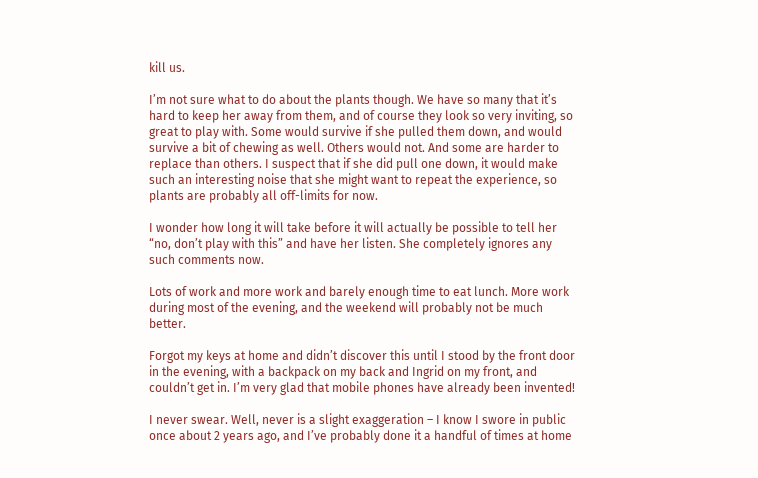kill us.

I’m not sure what to do about the plants though. We have so many that it’s hard to keep her away from them, and of course they look so very inviting, so great to play with. Some would survive if she pulled them down, and would survive a bit of chewing as well. Others would not. And some are harder to replace than others. I suspect that if she did pull one down, it would make such an interesting noise that she might want to repeat the experience, so plants are probably all off-limits for now.

I wonder how long it will take before it will actually be possible to tell her “no, don’t play with this” and have her listen. She completely ignores any such comments now.

Lots of work and more work and barely enough time to eat lunch. More work during most of the evening, and the weekend will probably not be much better.

Forgot my keys at home and didn’t discover this until I stood by the front door in the evening, with a backpack on my back and Ingrid on my front, and couldn’t get in. I’m very glad that mobile phones have already been invented!

I never swear. Well, never is a slight exaggeration – I know I swore in public once about 2 years ago, and I’ve probably done it a handful of times at home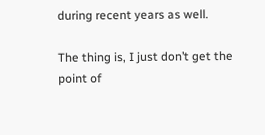during recent years as well.

The thing is, I just don’t get the point of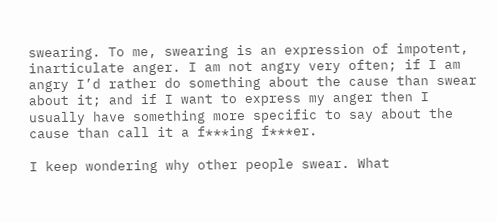swearing. To me, swearing is an expression of impotent, inarticulate anger. I am not angry very often; if I am angry I’d rather do something about the cause than swear about it; and if I want to express my anger then I usually have something more specific to say about the cause than call it a f***ing f***er.

I keep wondering why other people swear. What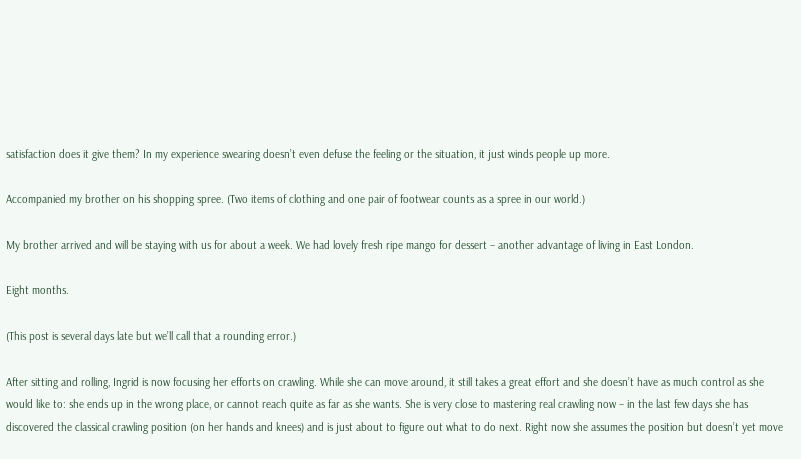satisfaction does it give them? In my experience swearing doesn’t even defuse the feeling or the situation, it just winds people up more.

Accompanied my brother on his shopping spree. (Two items of clothing and one pair of footwear counts as a spree in our world.)

My brother arrived and will be staying with us for about a week. We had lovely fresh ripe mango for dessert – another advantage of living in East London.

Eight months.

(This post is several days late but we’ll call that a rounding error.)

After sitting and rolling, Ingrid is now focusing her efforts on crawling. While she can move around, it still takes a great effort and she doesn’t have as much control as she would like to: she ends up in the wrong place, or cannot reach quite as far as she wants. She is very close to mastering real crawling now – in the last few days she has discovered the classical crawling position (on her hands and knees) and is just about to figure out what to do next. Right now she assumes the position but doesn’t yet move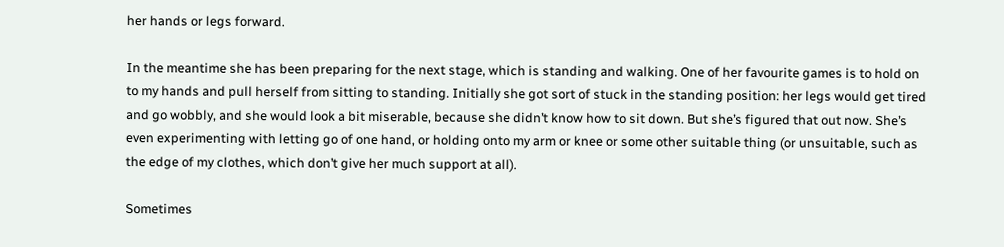her hands or legs forward.

In the meantime she has been preparing for the next stage, which is standing and walking. One of her favourite games is to hold on to my hands and pull herself from sitting to standing. Initially she got sort of stuck in the standing position: her legs would get tired and go wobbly, and she would look a bit miserable, because she didn’t know how to sit down. But she’s figured that out now. She’s even experimenting with letting go of one hand, or holding onto my arm or knee or some other suitable thing (or unsuitable, such as the edge of my clothes, which don’t give her much support at all).

Sometimes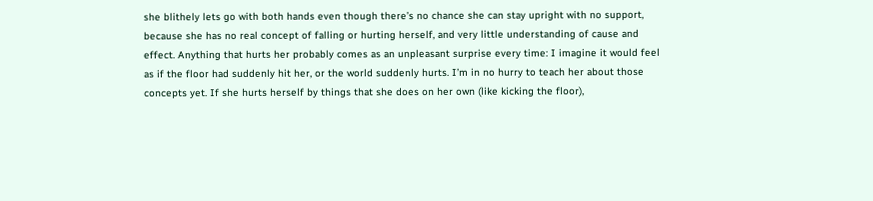she blithely lets go with both hands even though there’s no chance she can stay upright with no support, because she has no real concept of falling or hurting herself, and very little understanding of cause and effect. Anything that hurts her probably comes as an unpleasant surprise every time: I imagine it would feel as if the floor had suddenly hit her, or the world suddenly hurts. I’m in no hurry to teach her about those concepts yet. If she hurts herself by things that she does on her own (like kicking the floor),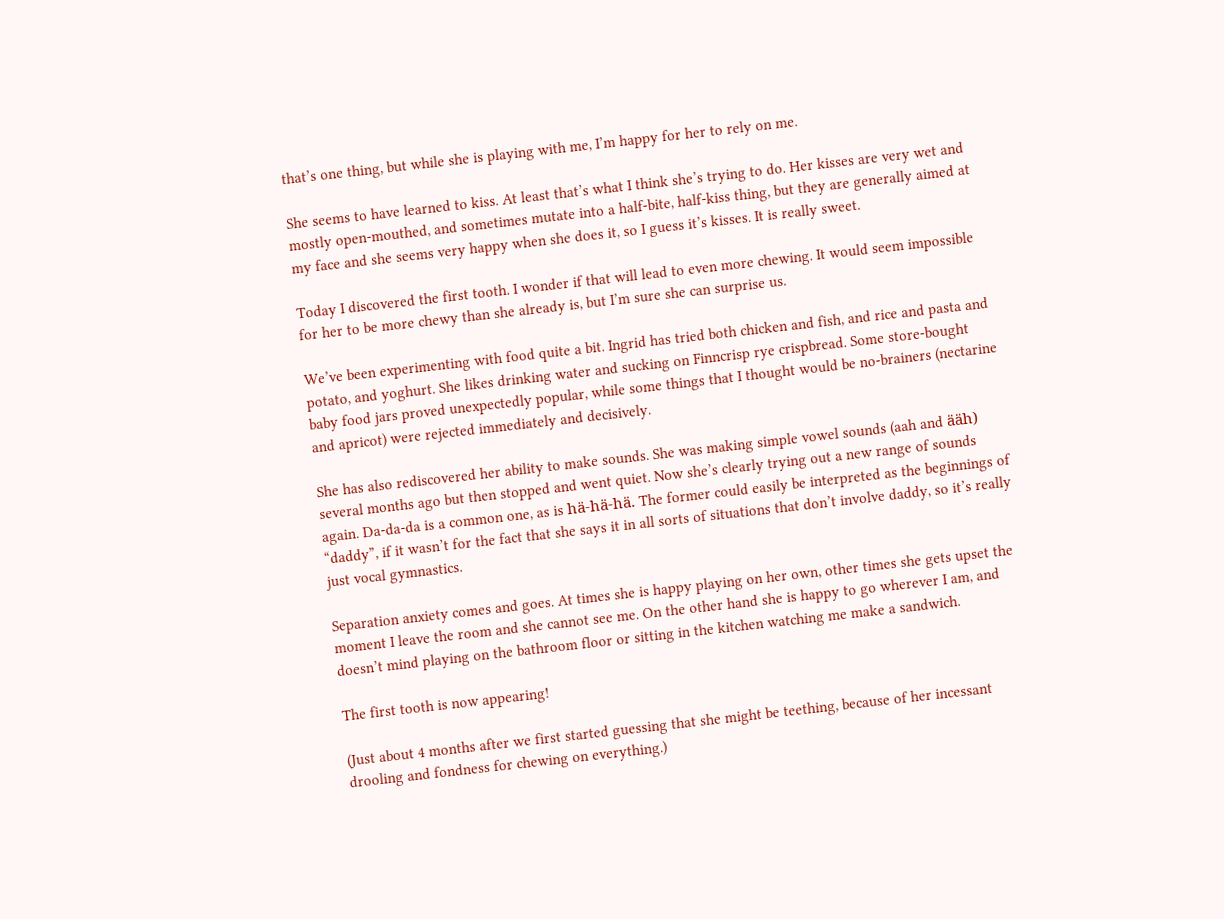that’s one thing, but while she is playing with me, I’m happy for her to rely on me.

She seems to have learned to kiss. At least that’s what I think she’s trying to do. Her kisses are very wet and mostly open-mouthed, and sometimes mutate into a half-bite, half-kiss thing, but they are generally aimed at my face and she seems very happy when she does it, so I guess it’s kisses. It is really sweet.

Today I discovered the first tooth. I wonder if that will lead to even more chewing. It would seem impossible for her to be more chewy than she already is, but I’m sure she can surprise us.

We’ve been experimenting with food quite a bit. Ingrid has tried both chicken and fish, and rice and pasta and potato, and yoghurt. She likes drinking water and sucking on Finncrisp rye crispbread. Some store-bought baby food jars proved unexpectedly popular, while some things that I thought would be no-brainers (nectarine and apricot) were rejected immediately and decisively.

She has also rediscovered her ability to make sounds. She was making simple vowel sounds (aah and ääh) several months ago but then stopped and went quiet. Now she’s clearly trying out a new range of sounds again. Da-da-da is a common one, as is hä-hä-hä. The former could easily be interpreted as the beginnings of “daddy”, if it wasn’t for the fact that she says it in all sorts of situations that don’t involve daddy, so it’s really just vocal gymnastics.

Separation anxiety comes and goes. At times she is happy playing on her own, other times she gets upset the moment I leave the room and she cannot see me. On the other hand she is happy to go wherever I am, and doesn’t mind playing on the bathroom floor or sitting in the kitchen watching me make a sandwich.

The first tooth is now appearing!

(Just about 4 months after we first started guessing that she might be teething, because of her incessant drooling and fondness for chewing on everything.)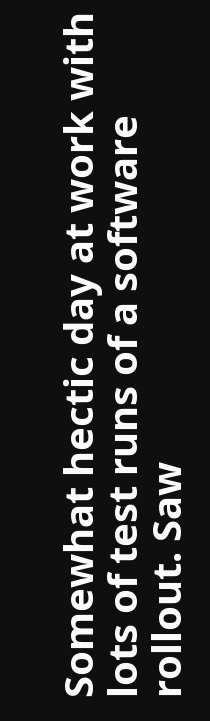Somewhat hectic day at work with lots of test runs of a software rollout. Saw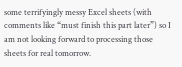some terrifyingly messy Excel sheets (with comments like “must finish this part later”) so I am not looking forward to processing those sheets for real tomorrow.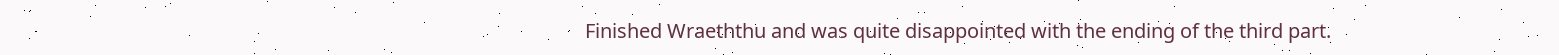Finished Wraeththu and was quite disappointed with the ending of the third part.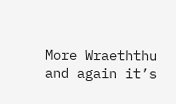More Wraeththu and again it’s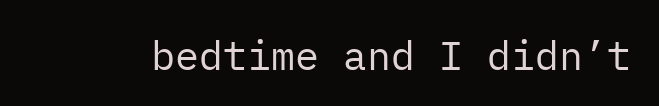bedtime and I didn’t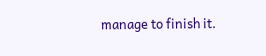manage to finish it.